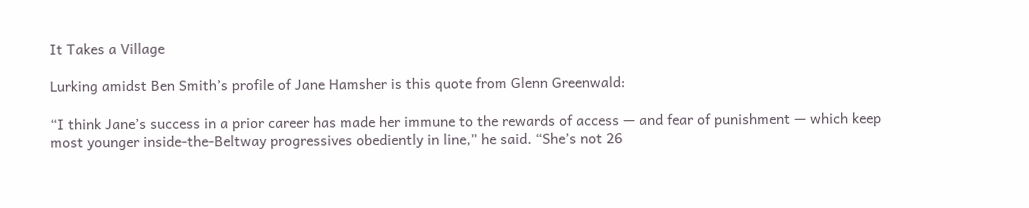It Takes a Village

Lurking amidst Ben Smith’s profile of Jane Hamsher is this quote from Glenn Greenwald:

“I think Jane’s success in a prior career has made her immune to the rewards of access — and fear of punishment — which keep most younger inside-the-Beltway progressives obediently in line,” he said. “She’s not 26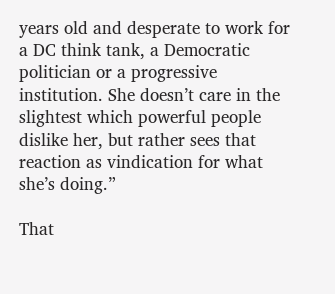years old and desperate to work for a DC think tank, a Democratic politician or a progressive institution. She doesn’t care in the slightest which powerful people dislike her, but rather sees that reaction as vindication for what she’s doing.”

That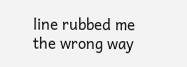line rubbed me the wrong way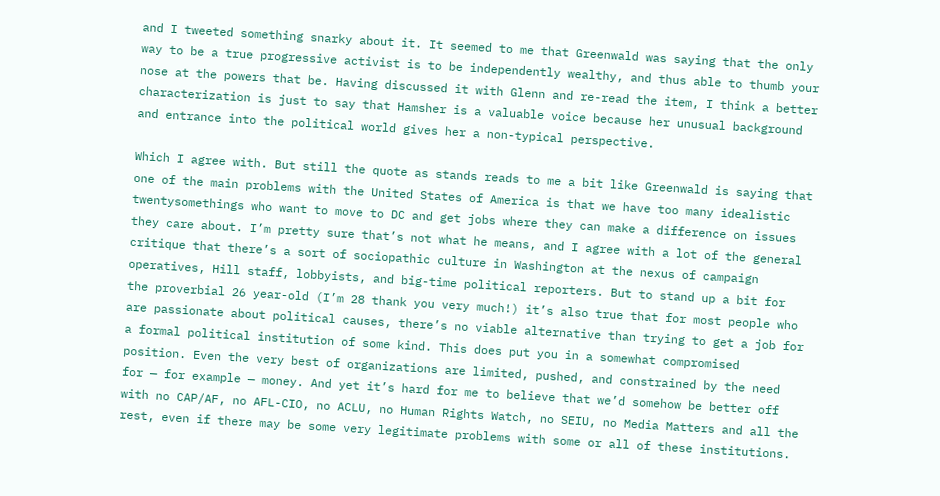and I tweeted something snarky about it. It seemed to me that Greenwald was saying that the only way to be a true progressive activist is to be independently wealthy, and thus able to thumb your nose at the powers that be. Having discussed it with Glenn and re-read the item, I think a better characterization is just to say that Hamsher is a valuable voice because her unusual background and entrance into the political world gives her a non-typical perspective.

Which I agree with. But still the quote as stands reads to me a bit like Greenwald is saying that one of the main problems with the United States of America is that we have too many idealistic twentysomethings who want to move to DC and get jobs where they can make a difference on issues they care about. I’m pretty sure that’s not what he means, and I agree with a lot of the general critique that there’s a sort of sociopathic culture in Washington at the nexus of campaign operatives, Hill staff, lobbyists, and big-time political reporters. But to stand up a bit for the proverbial 26 year-old (I’m 28 thank you very much!) it’s also true that for most people who are passionate about political causes, there’s no viable alternative than trying to get a job for a formal political institution of some kind. This does put you in a somewhat compromised position. Even the very best of organizations are limited, pushed, and constrained by the need for — for example — money. And yet it’s hard for me to believe that we’d somehow be better off with no CAP/AF, no AFL-CIO, no ACLU, no Human Rights Watch, no SEIU, no Media Matters and all the rest, even if there may be some very legitimate problems with some or all of these institutions.